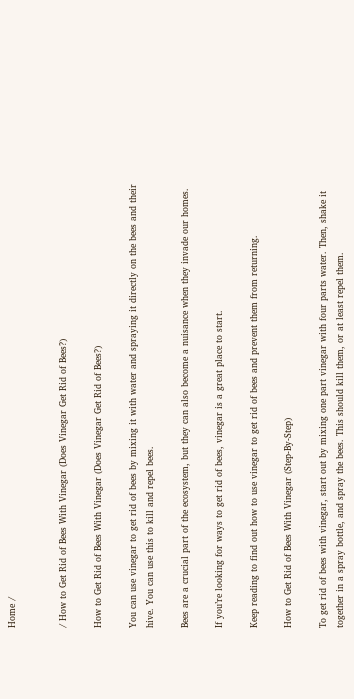Home /


/ How to Get Rid of Bees With Vinegar (Does Vinegar Get Rid of Bees?)

How to Get Rid of Bees With Vinegar (Does Vinegar Get Rid of Bees?)

You can use vinegar to get rid of bees by mixing it with water and spraying it directly on the bees and their hive. You can use this to kill and repel bees.

Bees are a crucial part of the ecosystem, but they can also become a nuisance when they invade our homes.

If you’re looking for ways to get rid of bees, vinegar is a great place to start.

Keep reading to find out how to use vinegar to get rid of bees and prevent them from returning.

How to Get Rid of Bees With Vinegar (Step-By-Step)

To get rid of bees with vinegar, start out by mixing one part vinegar with four parts water. Then, shake it together in a spray bottle, and spray the bees. This should kill them, or at least repel them.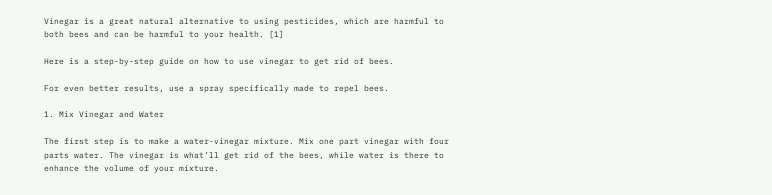Vinegar is a great natural alternative to using pesticides, which are harmful to both bees and can be harmful to your health. [1]

Here is a step-by-step guide on how to use vinegar to get rid of bees.

For even better results, use a spray specifically made to repel bees.

1. Mix Vinegar and Water

The first step is to make a water-vinegar mixture. Mix one part vinegar with four parts water. The vinegar is what’ll get rid of the bees, while water is there to enhance the volume of your mixture.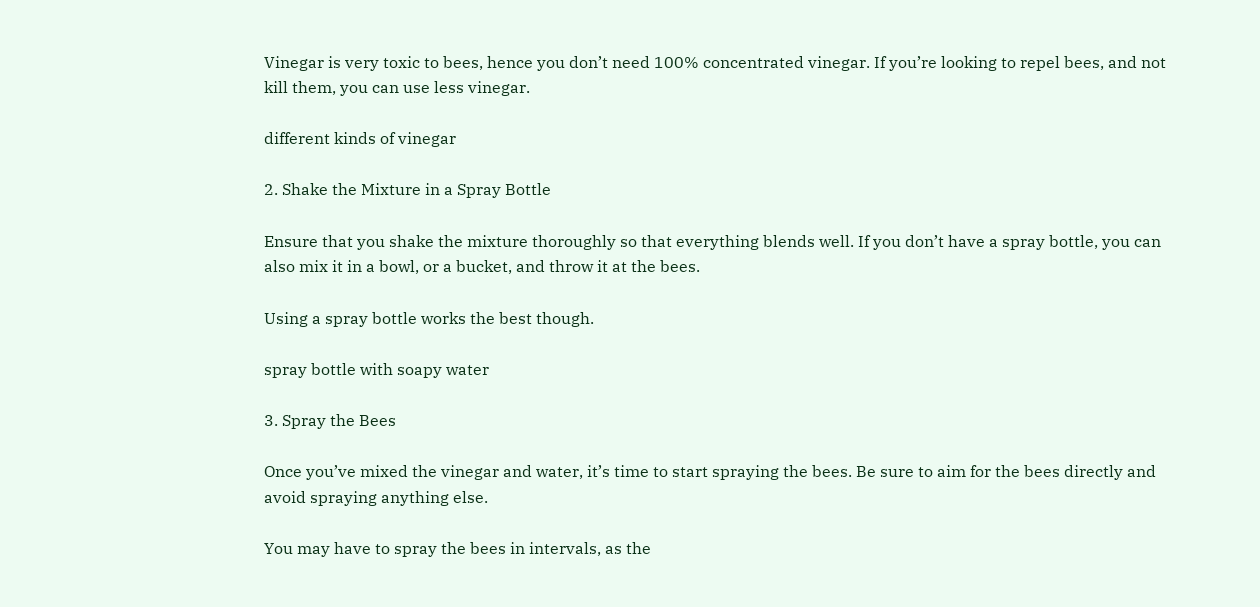Vinegar is very toxic to bees, hence you don’t need 100% concentrated vinegar. If you’re looking to repel bees, and not kill them, you can use less vinegar.

different kinds of vinegar

2. Shake the Mixture in a Spray Bottle

Ensure that you shake the mixture thoroughly so that everything blends well. If you don’t have a spray bottle, you can also mix it in a bowl, or a bucket, and throw it at the bees.

Using a spray bottle works the best though.

spray bottle with soapy water

3. Spray the Bees

Once you’ve mixed the vinegar and water, it’s time to start spraying the bees. Be sure to aim for the bees directly and avoid spraying anything else.

You may have to spray the bees in intervals, as the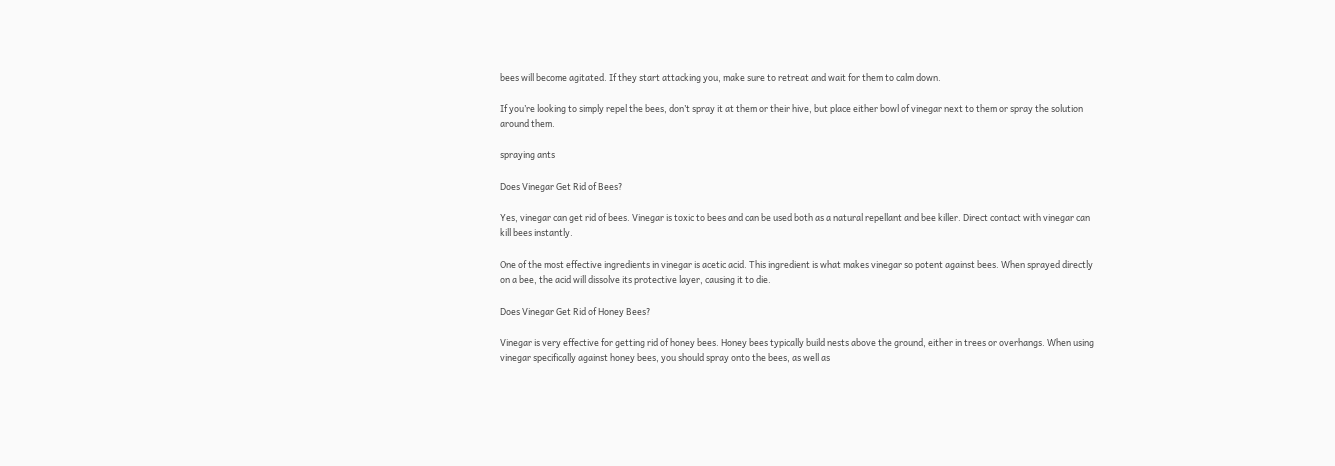bees will become agitated. If they start attacking you, make sure to retreat and wait for them to calm down.

If you’re looking to simply repel the bees, don’t spray it at them or their hive, but place either bowl of vinegar next to them or spray the solution around them.

spraying ants

Does Vinegar Get Rid of Bees?

Yes, vinegar can get rid of bees. Vinegar is toxic to bees and can be used both as a natural repellant and bee killer. Direct contact with vinegar can kill bees instantly.

One of the most effective ingredients in vinegar is acetic acid. This ingredient is what makes vinegar so potent against bees. When sprayed directly on a bee, the acid will dissolve its protective layer, causing it to die.

Does Vinegar Get Rid of Honey Bees?

Vinegar is very effective for getting rid of honey bees. Honey bees typically build nests above the ground, either in trees or overhangs. When using vinegar specifically against honey bees, you should spray onto the bees, as well as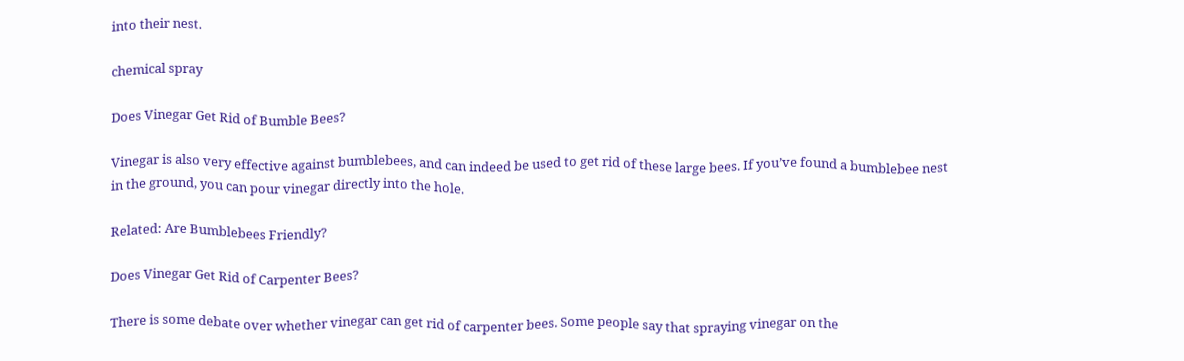into their nest.

chemical spray

Does Vinegar Get Rid of Bumble Bees?

Vinegar is also very effective against bumblebees, and can indeed be used to get rid of these large bees. If you’ve found a bumblebee nest in the ground, you can pour vinegar directly into the hole.

Related: Are Bumblebees Friendly?

Does Vinegar Get Rid of Carpenter Bees?

There is some debate over whether vinegar can get rid of carpenter bees. Some people say that spraying vinegar on the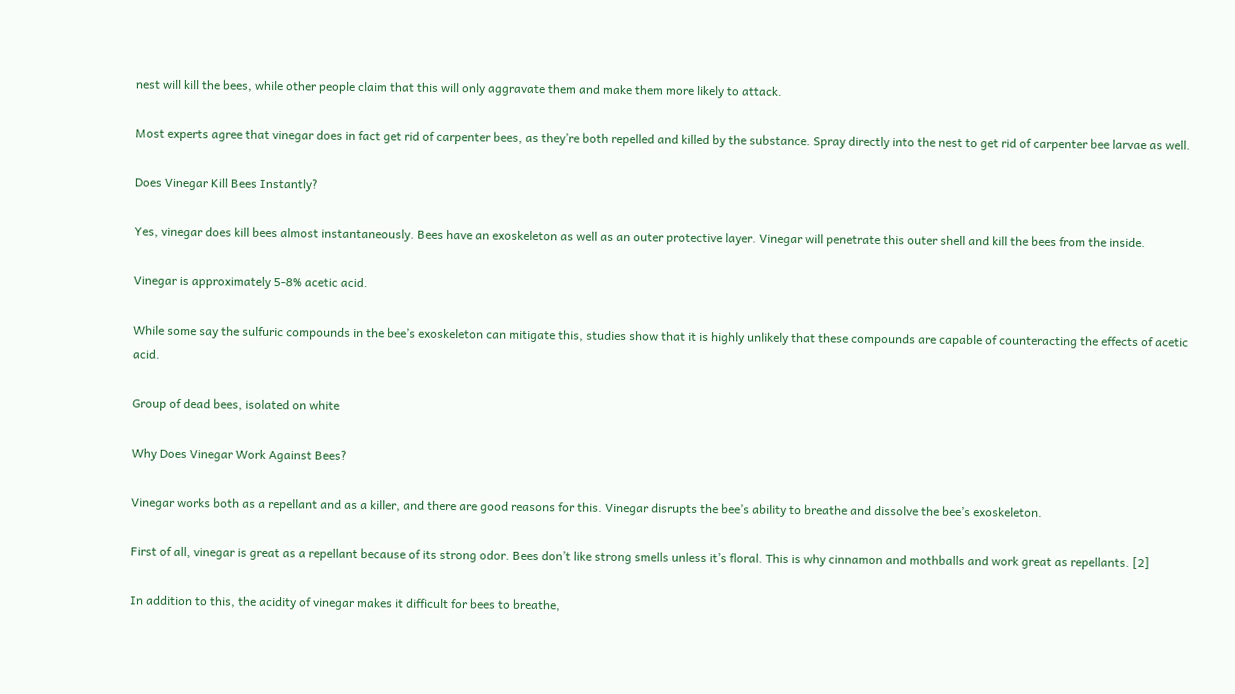nest will kill the bees, while other people claim that this will only aggravate them and make them more likely to attack.

Most experts agree that vinegar does in fact get rid of carpenter bees, as they’re both repelled and killed by the substance. Spray directly into the nest to get rid of carpenter bee larvae as well.

Does Vinegar Kill Bees Instantly?

Yes, vinegar does kill bees almost instantaneously. Bees have an exoskeleton as well as an outer protective layer. Vinegar will penetrate this outer shell and kill the bees from the inside.

Vinegar is approximately 5-8% acetic acid.

While some say the sulfuric compounds in the bee’s exoskeleton can mitigate this, studies show that it is highly unlikely that these compounds are capable of counteracting the effects of acetic acid.

Group of dead bees, isolated on white

Why Does Vinegar Work Against Bees?

Vinegar works both as a repellant and as a killer, and there are good reasons for this. Vinegar disrupts the bee’s ability to breathe and dissolve the bee’s exoskeleton.

First of all, vinegar is great as a repellant because of its strong odor. Bees don’t like strong smells unless it’s floral. This is why cinnamon and mothballs and work great as repellants. [2]

In addition to this, the acidity of vinegar makes it difficult for bees to breathe,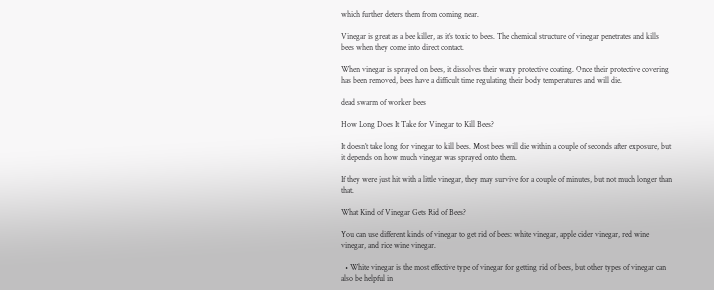which further deters them from coming near.

Vinegar is great as a bee killer, as it’s toxic to bees. The chemical structure of vinegar penetrates and kills bees when they come into direct contact.

When vinegar is sprayed on bees, it dissolves their waxy protective coating. Once their protective covering has been removed, bees have a difficult time regulating their body temperatures and will die.

dead swarm of worker bees

How Long Does It Take for Vinegar to Kill Bees?

It doesn’t take long for vinegar to kill bees. Most bees will die within a couple of seconds after exposure, but it depends on how much vinegar was sprayed onto them.

If they were just hit with a little vinegar, they may survive for a couple of minutes, but not much longer than that.

What Kind of Vinegar Gets Rid of Bees?

You can use different kinds of vinegar to get rid of bees: white vinegar, apple cider vinegar, red wine vinegar, and rice wine vinegar.

  • White vinegar is the most effective type of vinegar for getting rid of bees, but other types of vinegar can also be helpful in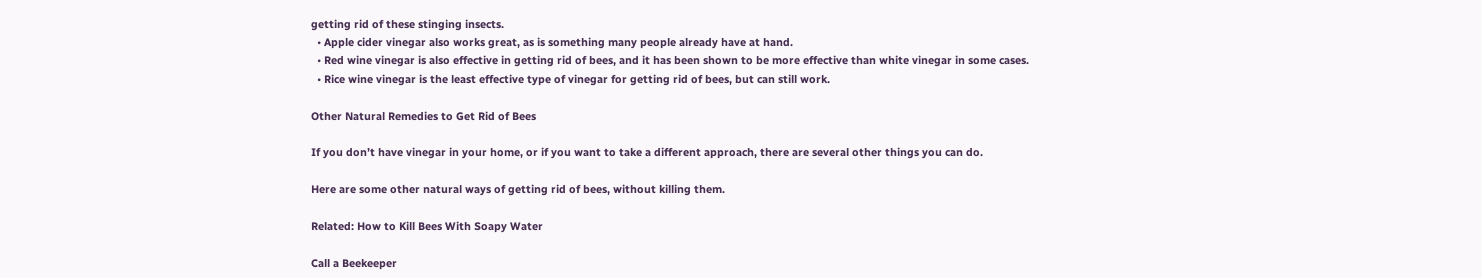getting rid of these stinging insects.
  • Apple cider vinegar also works great, as is something many people already have at hand.
  • Red wine vinegar is also effective in getting rid of bees, and it has been shown to be more effective than white vinegar in some cases.
  • Rice wine vinegar is the least effective type of vinegar for getting rid of bees, but can still work.

Other Natural Remedies to Get Rid of Bees

If you don’t have vinegar in your home, or if you want to take a different approach, there are several other things you can do.

Here are some other natural ways of getting rid of bees, without killing them.

Related: How to Kill Bees With Soapy Water

Call a Beekeeper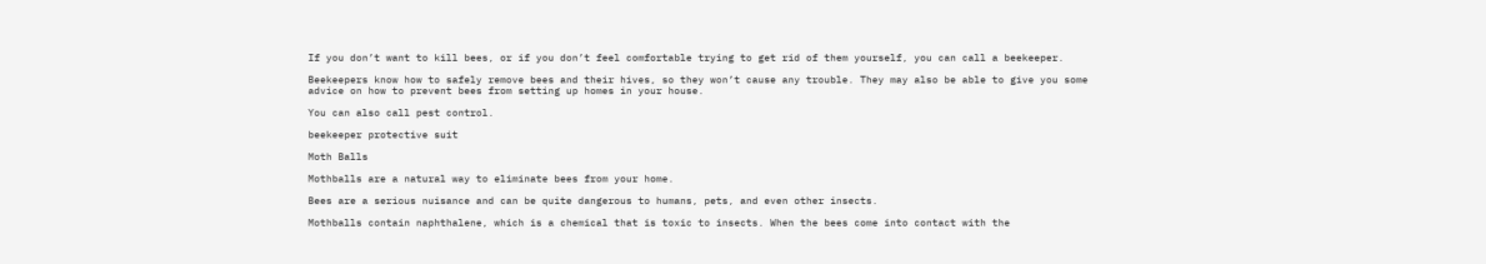If you don’t want to kill bees, or if you don’t feel comfortable trying to get rid of them yourself, you can call a beekeeper.

Beekeepers know how to safely remove bees and their hives, so they won’t cause any trouble. They may also be able to give you some advice on how to prevent bees from setting up homes in your house.

You can also call pest control.

beekeeper protective suit

Moth Balls

Mothballs are a natural way to eliminate bees from your home.

Bees are a serious nuisance and can be quite dangerous to humans, pets, and even other insects.

Mothballs contain naphthalene, which is a chemical that is toxic to insects. When the bees come into contact with the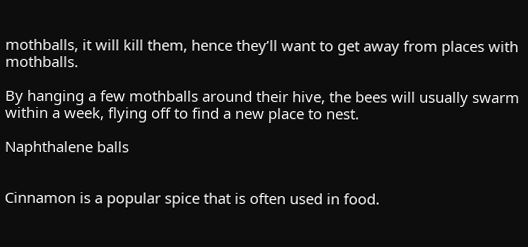mothballs, it will kill them, hence they’ll want to get away from places with mothballs.

By hanging a few mothballs around their hive, the bees will usually swarm within a week, flying off to find a new place to nest.

Naphthalene balls


Cinnamon is a popular spice that is often used in food.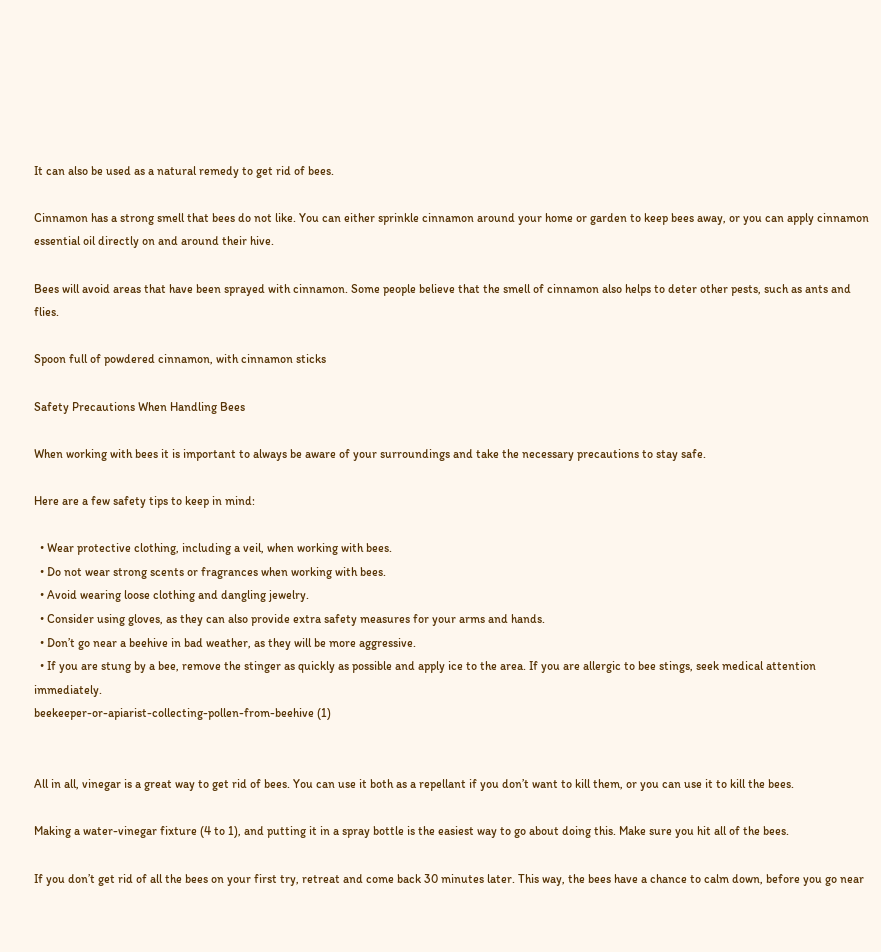It can also be used as a natural remedy to get rid of bees.

Cinnamon has a strong smell that bees do not like. You can either sprinkle cinnamon around your home or garden to keep bees away, or you can apply cinnamon essential oil directly on and around their hive.

Bees will avoid areas that have been sprayed with cinnamon. Some people believe that the smell of cinnamon also helps to deter other pests, such as ants and flies.

Spoon full of powdered cinnamon, with cinnamon sticks

Safety Precautions When Handling Bees

When working with bees it is important to always be aware of your surroundings and take the necessary precautions to stay safe.

Here are a few safety tips to keep in mind:

  • Wear protective clothing, including a veil, when working with bees.
  • Do not wear strong scents or fragrances when working with bees.
  • Avoid wearing loose clothing and dangling jewelry.
  • Consider using gloves, as they can also provide extra safety measures for your arms and hands.
  • Don’t go near a beehive in bad weather, as they will be more aggressive.
  • If you are stung by a bee, remove the stinger as quickly as possible and apply ice to the area. If you are allergic to bee stings, seek medical attention immediately.
beekeeper-or-apiarist-collecting-pollen-from-beehive (1)


All in all, vinegar is a great way to get rid of bees. You can use it both as a repellant if you don’t want to kill them, or you can use it to kill the bees.

Making a water-vinegar fixture (4 to 1), and putting it in a spray bottle is the easiest way to go about doing this. Make sure you hit all of the bees.

If you don’t get rid of all the bees on your first try, retreat and come back 30 minutes later. This way, the bees have a chance to calm down, before you go near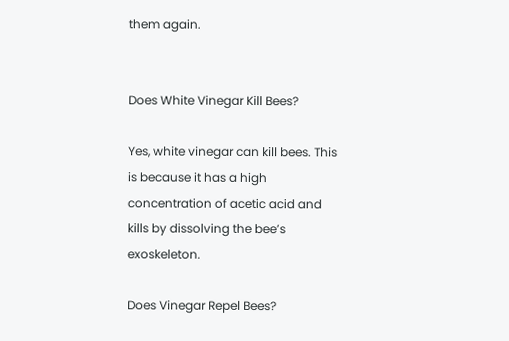them again.


Does White Vinegar Kill Bees?

Yes, white vinegar can kill bees. This is because it has a high concentration of acetic acid and kills by dissolving the bee’s exoskeleton.

Does Vinegar Repel Bees?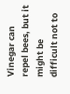Vinegar can repel bees, but it might be difficult not to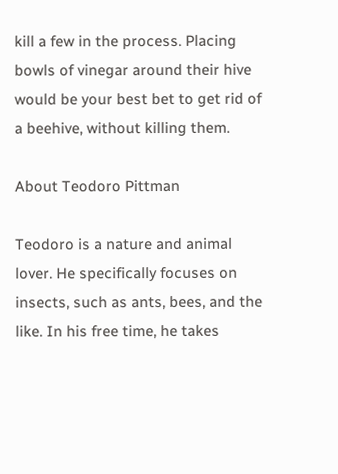kill a few in the process. Placing bowls of vinegar around their hive would be your best bet to get rid of a beehive, without killing them.

About Teodoro Pittman

Teodoro is a nature and animal lover. He specifically focuses on insects, such as ants, bees, and the like. In his free time, he takes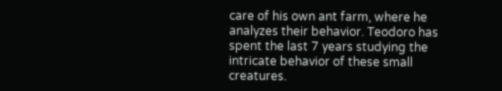care of his own ant farm, where he analyzes their behavior. Teodoro has spent the last 7 years studying the intricate behavior of these small creatures.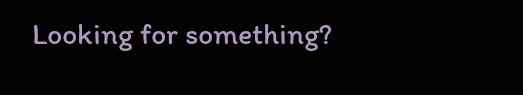Looking for something?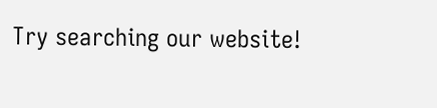Try searching our website!